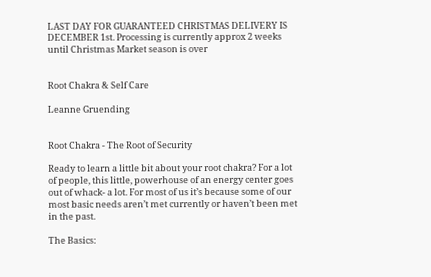LAST DAY FOR GUARANTEED CHRISTMAS DELIVERY IS DECEMBER 1st. Processing is currently approx 2 weeks until Christmas Market season is over


Root Chakra & Self Care

Leanne Gruending


Root Chakra - The Root of Security

Ready to learn a little bit about your root chakra? For a lot of people, this little, powerhouse of an energy center goes out of whack- a lot. For most of us it’s because some of our most basic needs aren’t met currently or haven’t been met in the past.

The Basics: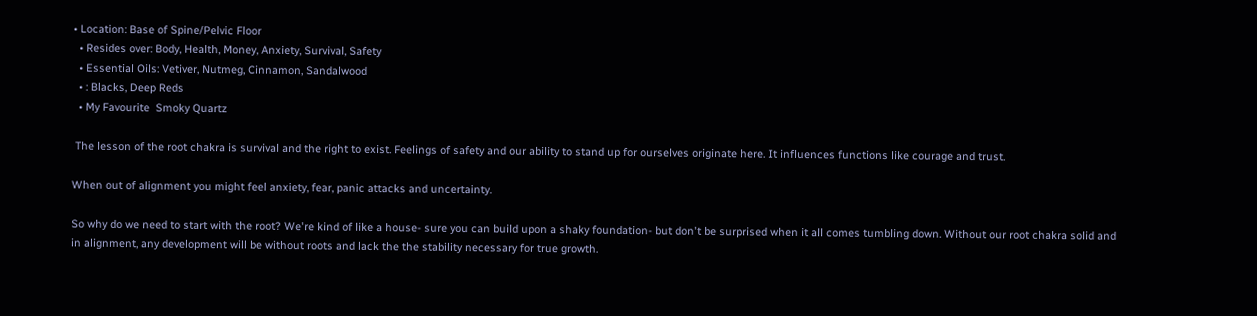• Location: Base of Spine/Pelvic Floor
  • Resides over: Body, Health, Money, Anxiety, Survival, Safety
  • Essential Oils: Vetiver, Nutmeg, Cinnamon, Sandalwood
  • : Blacks, Deep Reds
  • My Favourite  Smoky Quartz

 The lesson of the root chakra is survival and the right to exist. Feelings of safety and our ability to stand up for ourselves originate here. It influences functions like courage and trust.

When out of alignment you might feel anxiety, fear, panic attacks and uncertainty.

So why do we need to start with the root? We're kind of like a house- sure you can build upon a shaky foundation- but don't be surprised when it all comes tumbling down. Without our root chakra solid and in alignment, any development will be without roots and lack the the stability necessary for true growth.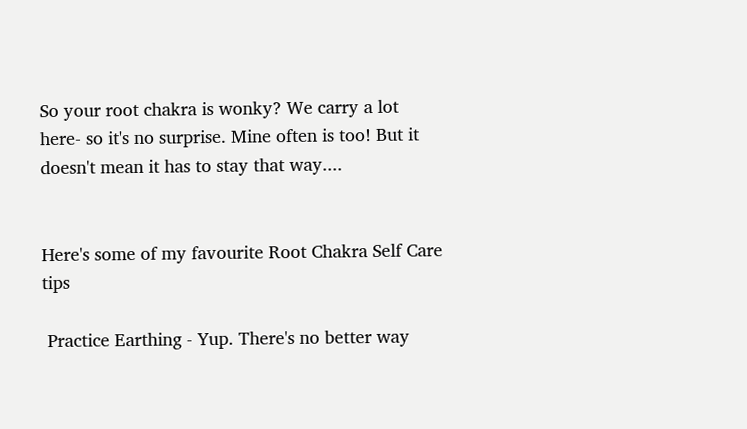So your root chakra is wonky? We carry a lot here- so it's no surprise. Mine often is too! But it doesn't mean it has to stay that way....


Here's some of my favourite Root Chakra Self Care tips

 Practice Earthing - Yup. There's no better way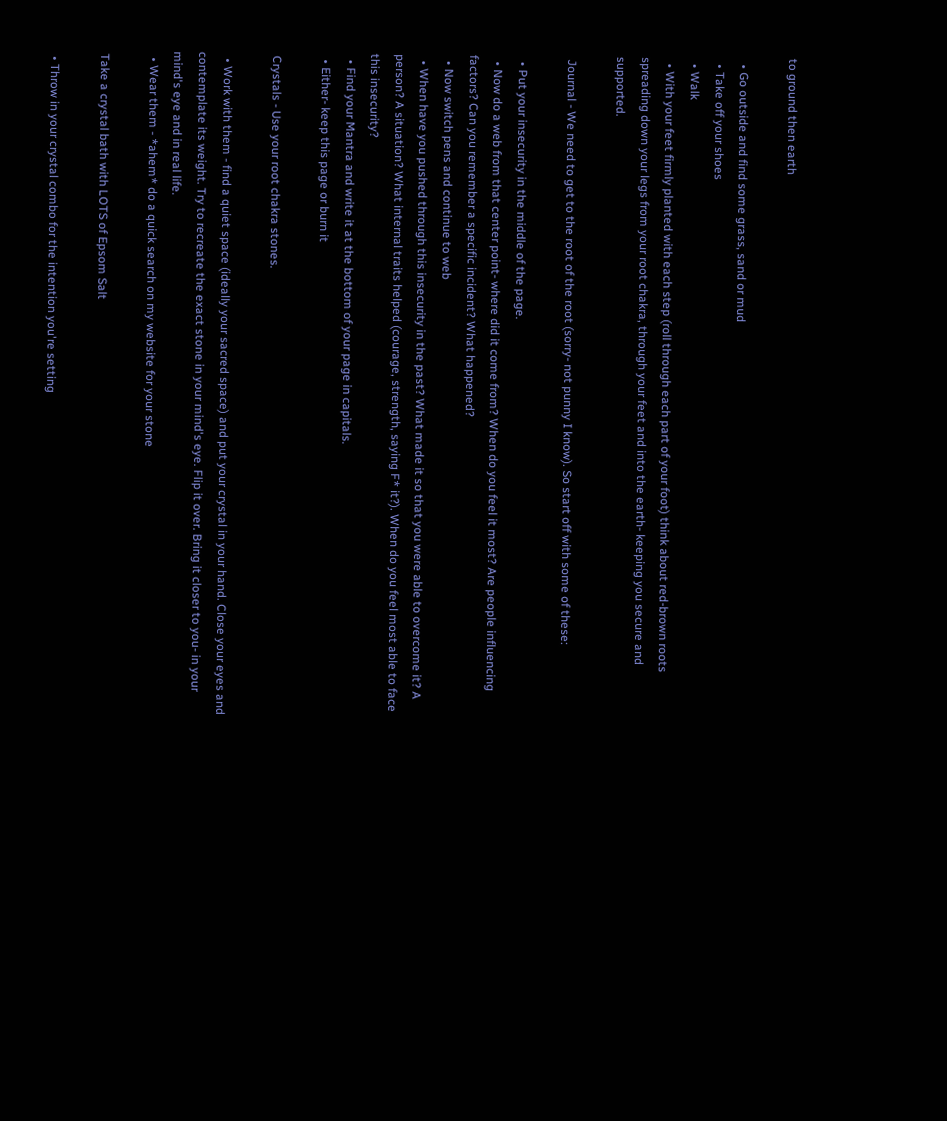to ground then earth

  • Go outside and find some grass, sand or mud
  • Take off your shoes
  • Walk
  • With your feet firmly planted with each step (roll through each part of your foot) think about red-brown roots spreading down your legs from your root chakra, through your feet and into the earth- keeping you secure and supported.

 Journal - We need to get to the root of the root (sorry- not punny I know). So start off with some of these:

  • Put your insecurity in the middle of the page.
  • Now do a web from that center point- where did it come from? When do you feel it most? Are people influencing factors? Can you remember a specific incident? What happened?
  • Now switch pens and continue to web
  • When have you pushed through this insecurity in the past? What made it so that you were able to overcome it? A person? A situation? What internal traits helped (courage, strength, saying F* it?). When do you feel most able to face this insecurity?
  • Find your Mantra and write it at the bottom of your page in capitals.
  • Either- keep this page or burn it

 Crystals - Use your root chakra stones.

  • Work with them - find a quiet space (ideally your sacred space) and put your crystal in your hand. Close your eyes and contemplate its weight. Try to recreate the exact stone in your mind's eye. Flip it over. Bring it closer to you- in your mind's eye and in real life.
  • Wear them - *ahem* do a quick search on my website for your stone

 Take a crystal bath with LOTS of Epsom Salt

  • Throw in your crystal combo for the intention you're setting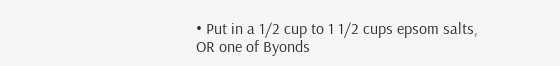• Put in a 1/2 cup to 1 1/2 cups epsom salts, OR one of Byonds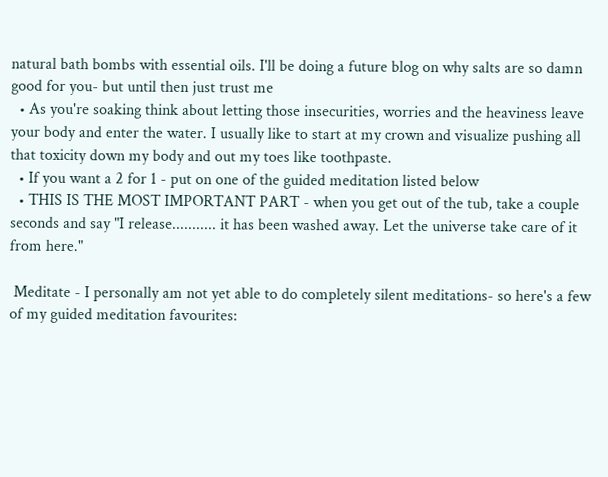natural bath bombs with essential oils. I'll be doing a future blog on why salts are so damn good for you- but until then just trust me
  • As you're soaking think about letting those insecurities, worries and the heaviness leave your body and enter the water. I usually like to start at my crown and visualize pushing all that toxicity down my body and out my toes like toothpaste.
  • If you want a 2 for 1 - put on one of the guided meditation listed below
  • THIS IS THE MOST IMPORTANT PART - when you get out of the tub, take a couple seconds and say "I release........... it has been washed away. Let the universe take care of it from here."

 Meditate - I personally am not yet able to do completely silent meditations- so here's a few of my guided meditation favourites: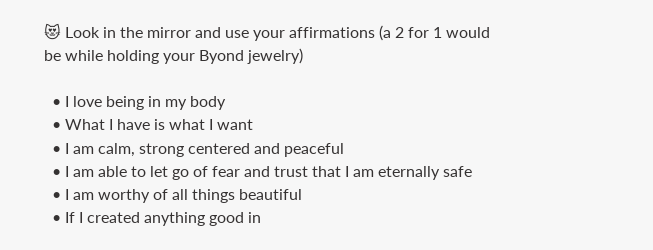😻 Look in the mirror and use your affirmations (a 2 for 1 would be while holding your Byond jewelry)

  • I love being in my body
  • What I have is what I want
  • I am calm, strong centered and peaceful
  • I am able to let go of fear and trust that I am eternally safe
  • I am worthy of all things beautiful
  • If I created anything good in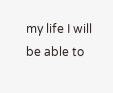my life I will be able to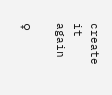create it again

♀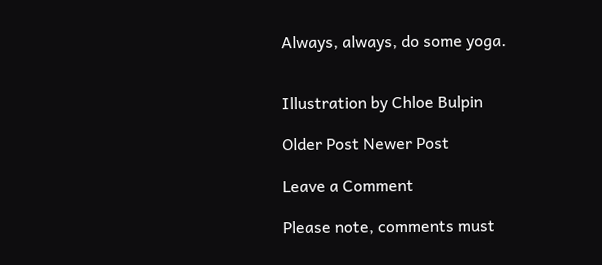Always, always, do some yoga.


Illustration by Chloe Bulpin

Older Post Newer Post

Leave a Comment

Please note, comments must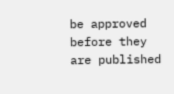be approved before they are published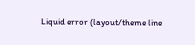Liquid error (layout/theme line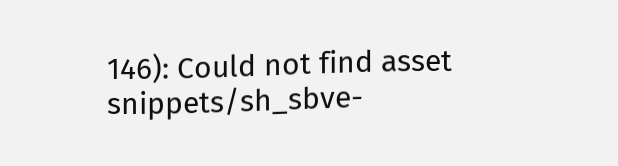146): Could not find asset snippets/sh_sbve-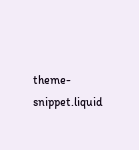theme-snippet.liquid